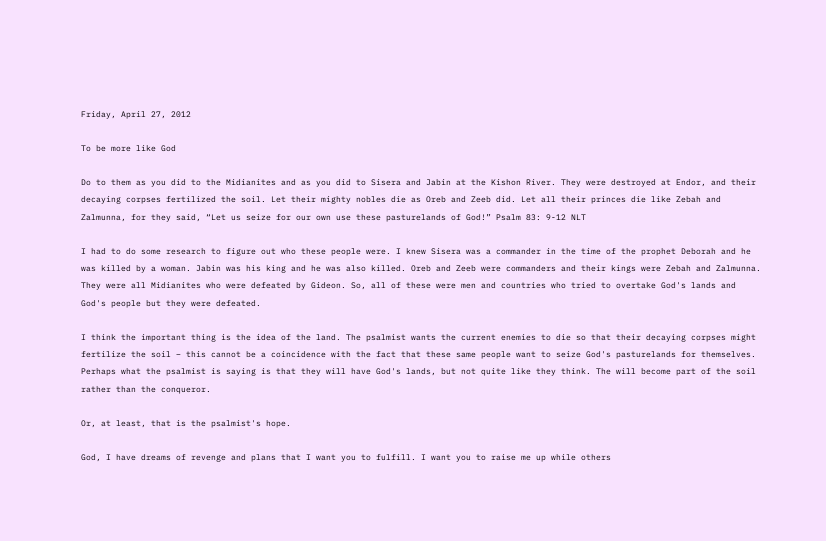Friday, April 27, 2012

To be more like God

Do to them as you did to the Midianites and as you did to Sisera and Jabin at the Kishon River. They were destroyed at Endor, and their decaying corpses fertilized the soil. Let their mighty nobles die as Oreb and Zeeb did. Let all their princes die like Zebah and Zalmunna, for they said, “Let us seize for our own use these pasturelands of God!” Psalm 83: 9-12 NLT

I had to do some research to figure out who these people were. I knew Sisera was a commander in the time of the prophet Deborah and he was killed by a woman. Jabin was his king and he was also killed. Oreb and Zeeb were commanders and their kings were Zebah and Zalmunna. They were all Midianites who were defeated by Gideon. So, all of these were men and countries who tried to overtake God's lands and God's people but they were defeated.

I think the important thing is the idea of the land. The psalmist wants the current enemies to die so that their decaying corpses might fertilize the soil – this cannot be a coincidence with the fact that these same people want to seize God's pasturelands for themselves. Perhaps what the psalmist is saying is that they will have God's lands, but not quite like they think. The will become part of the soil rather than the conqueror.

Or, at least, that is the psalmist's hope.

God, I have dreams of revenge and plans that I want you to fulfill. I want you to raise me up while others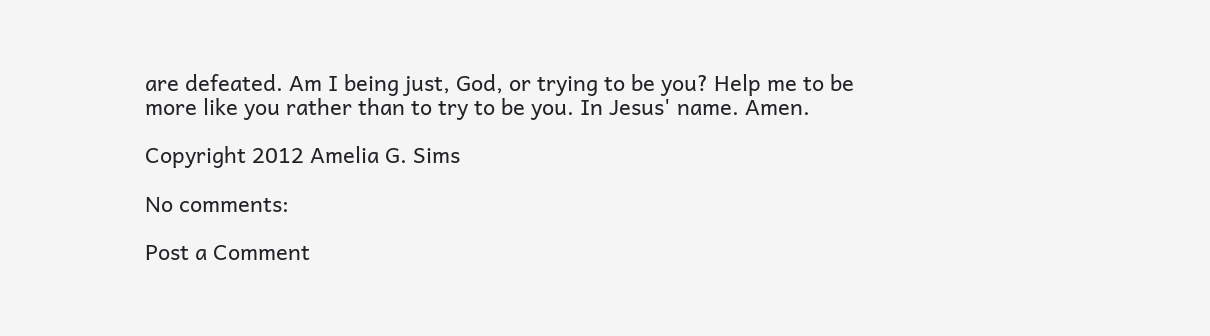are defeated. Am I being just, God, or trying to be you? Help me to be more like you rather than to try to be you. In Jesus' name. Amen.

Copyright 2012 Amelia G. Sims

No comments:

Post a Comment